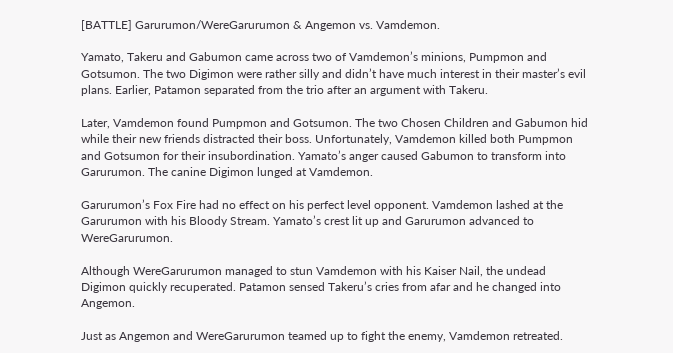[BATTLE] Garurumon/WereGarurumon & Angemon vs. Vamdemon.

Yamato, Takeru and Gabumon came across two of Vamdemon’s minions, Pumpmon and Gotsumon. The two Digimon were rather silly and didn’t have much interest in their master’s evil plans. Earlier, Patamon separated from the trio after an argument with Takeru.

Later, Vamdemon found Pumpmon and Gotsumon. The two Chosen Children and Gabumon hid while their new friends distracted their boss. Unfortunately, Vamdemon killed both Pumpmon and Gotsumon for their insubordination. Yamato’s anger caused Gabumon to transform into Garurumon. The canine Digimon lunged at Vamdemon.

Garurumon’s Fox Fire had no effect on his perfect level opponent. Vamdemon lashed at the Garurumon with his Bloody Stream. Yamato’s crest lit up and Garurumon advanced to WereGarurumon.

Although WereGarurumon managed to stun Vamdemon with his Kaiser Nail, the undead Digimon quickly recuperated. Patamon sensed Takeru’s cries from afar and he changed into Angemon.

Just as Angemon and WereGarurumon teamed up to fight the enemy, Vamdemon retreated.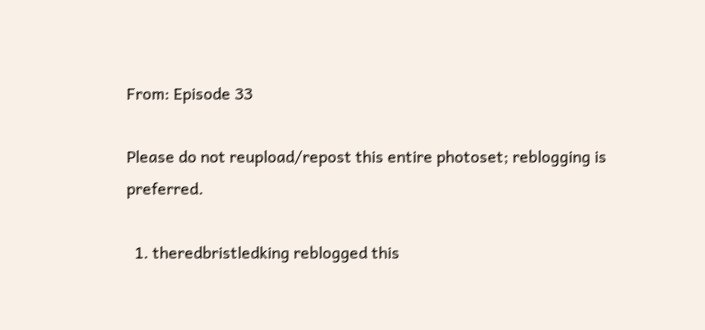From: Episode 33

Please do not reupload/repost this entire photoset; reblogging is preferred.

  1. theredbristledking reblogged this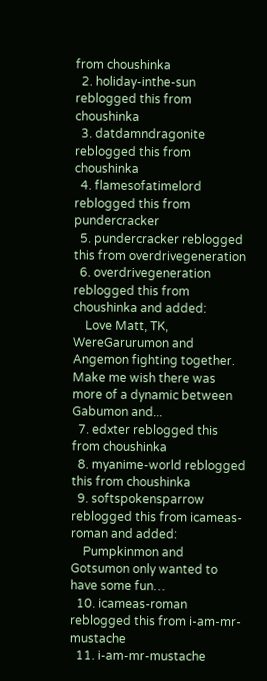from choushinka
  2. holiday-inthe-sun reblogged this from choushinka
  3. datdamndragonite reblogged this from choushinka
  4. flamesofatimelord reblogged this from pundercracker
  5. pundercracker reblogged this from overdrivegeneration
  6. overdrivegeneration reblogged this from choushinka and added:
    Love Matt, TK, WereGarurumon and Angemon fighting together. Make me wish there was more of a dynamic between Gabumon and...
  7. edxter reblogged this from choushinka
  8. myanime-world reblogged this from choushinka
  9. softspokensparrow reblogged this from icameas-roman and added:
    Pumpkinmon and Gotsumon only wanted to have some fun…
  10. icameas-roman reblogged this from i-am-mr-mustache
  11. i-am-mr-mustache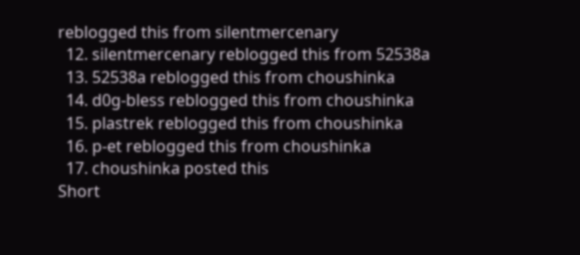reblogged this from silentmercenary
  12. silentmercenary reblogged this from 52538a
  13. 52538a reblogged this from choushinka
  14. d0g-bless reblogged this from choushinka
  15. plastrek reblogged this from choushinka
  16. p-et reblogged this from choushinka
  17. choushinka posted this
Short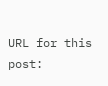URL for this post: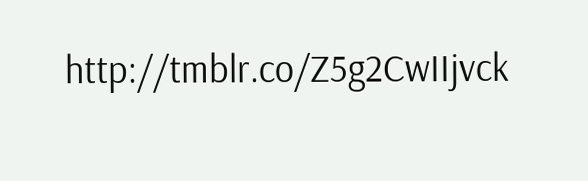http://tmblr.co/Z5g2CwIIjvck